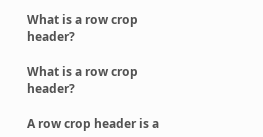What is a row crop header?

What is a row crop header?

A row crop header is a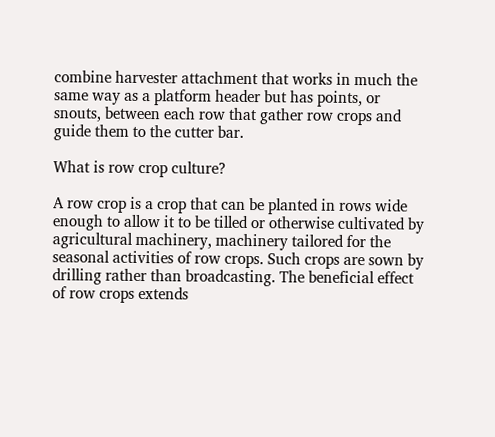combine harvester attachment that works in much the same way as a platform header but has points, or snouts, between each row that gather row crops and guide them to the cutter bar.

What is row crop culture?

A row crop is a crop that can be planted in rows wide enough to allow it to be tilled or otherwise cultivated by agricultural machinery, machinery tailored for the seasonal activities of row crops. Such crops are sown by drilling rather than broadcasting. The beneficial effect of row crops extends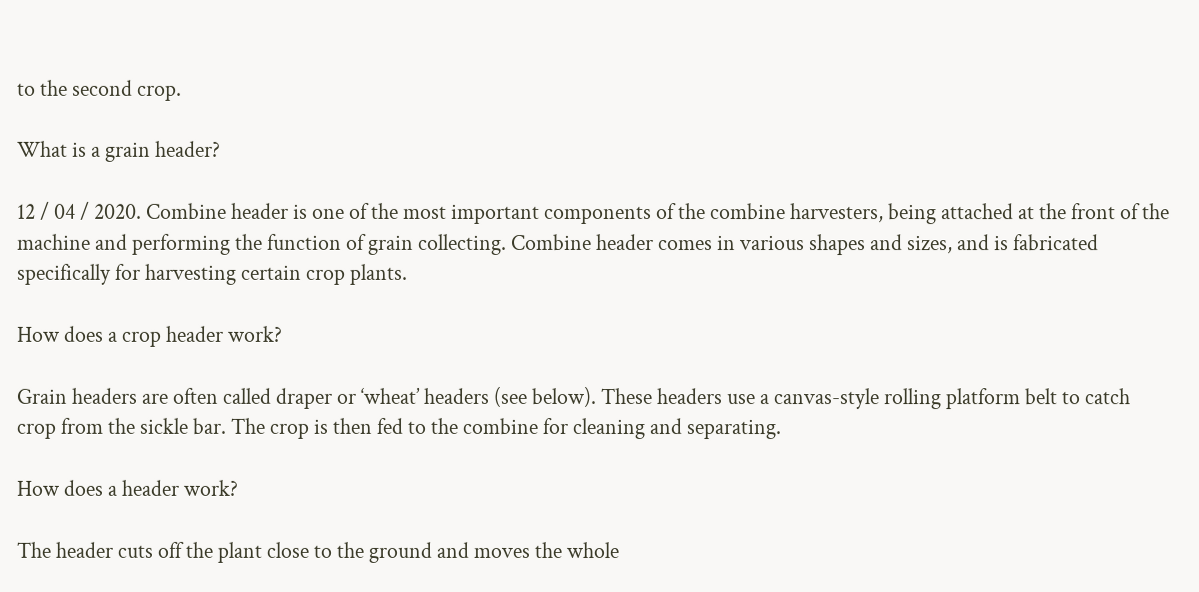to the second crop.

What is a grain header?

12 / 04 / 2020. Combine header is one of the most important components of the combine harvesters, being attached at the front of the machine and performing the function of grain collecting. Combine header comes in various shapes and sizes, and is fabricated specifically for harvesting certain crop plants.

How does a crop header work?

Grain headers are often called draper or ‘wheat’ headers (see below). These headers use a canvas-style rolling platform belt to catch crop from the sickle bar. The crop is then fed to the combine for cleaning and separating.

How does a header work?

The header cuts off the plant close to the ground and moves the whole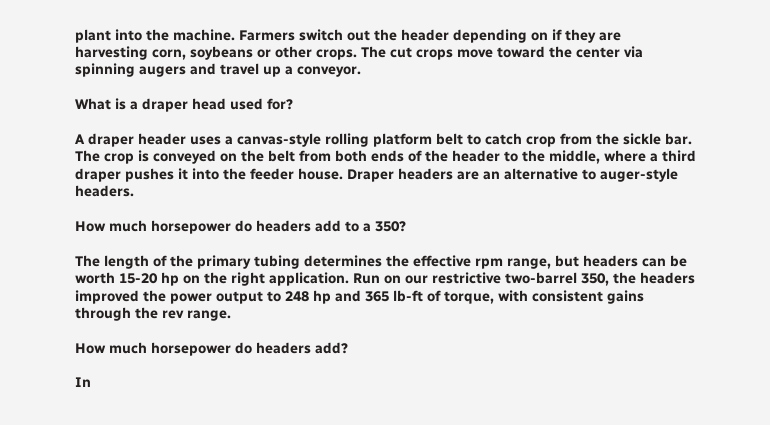plant into the machine. Farmers switch out the header depending on if they are harvesting corn, soybeans or other crops. The cut crops move toward the center via spinning augers and travel up a conveyor.

What is a draper head used for?

A draper header uses a canvas-style rolling platform belt to catch crop from the sickle bar. The crop is conveyed on the belt from both ends of the header to the middle, where a third draper pushes it into the feeder house. Draper headers are an alternative to auger-style headers.

How much horsepower do headers add to a 350?

The length of the primary tubing determines the effective rpm range, but headers can be worth 15-20 hp on the right application. Run on our restrictive two-barrel 350, the headers improved the power output to 248 hp and 365 lb-ft of torque, with consistent gains through the rev range.

How much horsepower do headers add?

In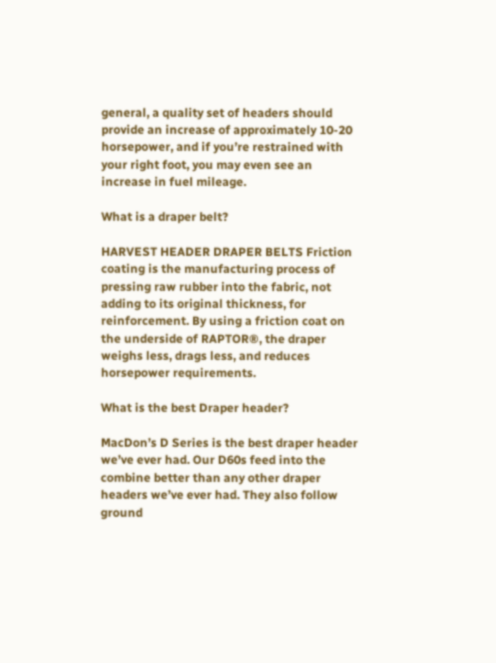general, a quality set of headers should provide an increase of approximately 10-20 horsepower, and if you’re restrained with your right foot, you may even see an increase in fuel mileage.

What is a draper belt?

HARVEST HEADER DRAPER BELTS Friction coating is the manufacturing process of pressing raw rubber into the fabric, not adding to its original thickness, for reinforcement. By using a friction coat on the underside of RAPTOR®, the draper weighs less, drags less, and reduces horsepower requirements.

What is the best Draper header?

MacDon’s D Series is the best draper header we’ve ever had. Our D60s feed into the combine better than any other draper headers we’ve ever had. They also follow ground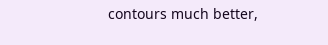contours much better,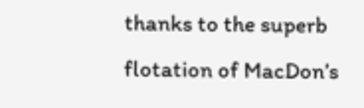thanks to the superb flotation of MacDon’s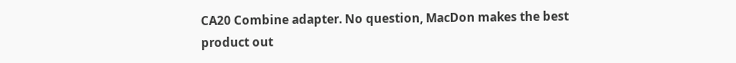CA20 Combine adapter. No question, MacDon makes the best product out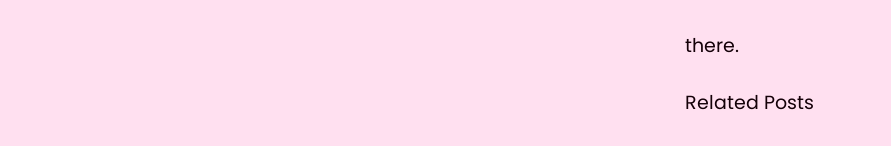there.

Related Posts